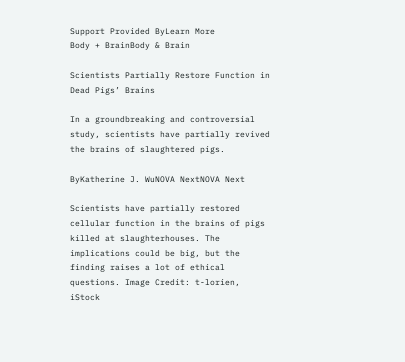Support Provided ByLearn More
Body + BrainBody & Brain

Scientists Partially Restore Function in Dead Pigs’ Brains

In a groundbreaking and controversial study, scientists have partially revived the brains of slaughtered pigs.

ByKatherine J. WuNOVA NextNOVA Next

Scientists have partially restored cellular function in the brains of pigs killed at slaughterhouses. The implications could be big, but the finding raises a lot of ethical questions. Image Credit: t-lorien, iStock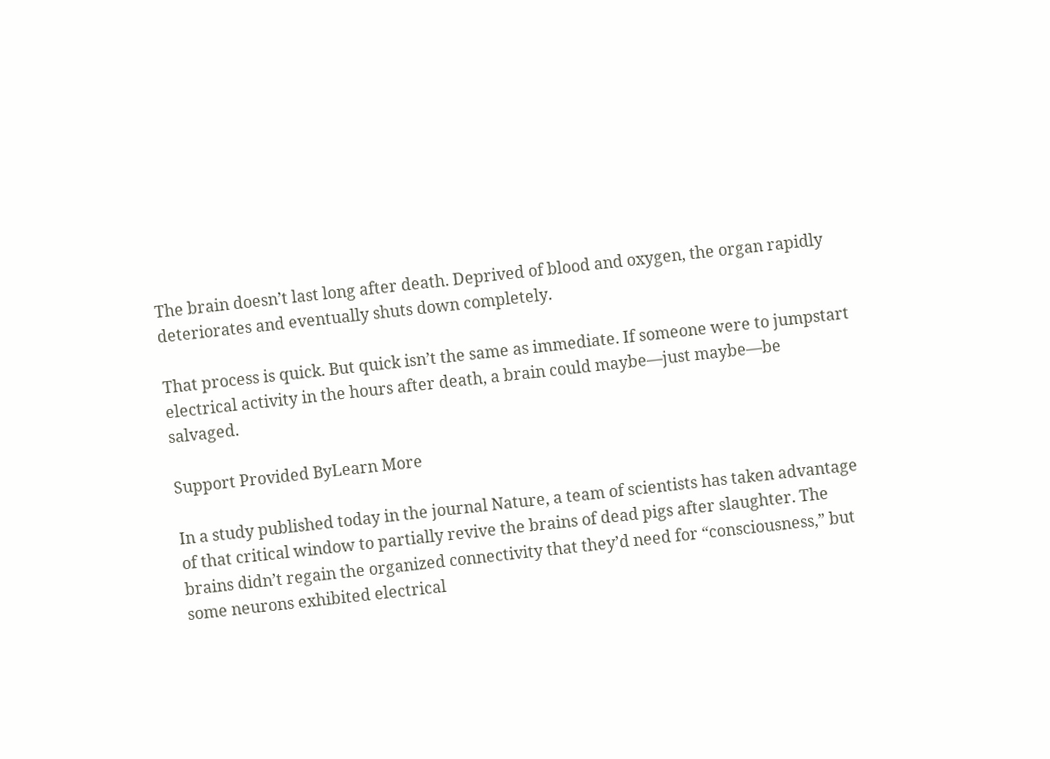The brain doesn’t last long after death. Deprived of blood and oxygen, the organ rapidly deteriorates and eventually shuts down completely.

That process is quick. But quick isn’t the same as immediate. If someone were to jumpstart electrical activity in the hours after death, a brain could maybe—just maybe—be salvaged.

Support Provided ByLearn More

In a study published today in the journal Nature, a team of scientists has taken advantage of that critical window to partially revive the brains of dead pigs after slaughter. The brains didn’t regain the organized connectivity that they’d need for “consciousness,” but some neurons exhibited electrical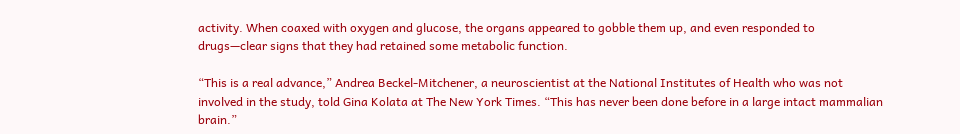activity. When coaxed with oxygen and glucose, the organs appeared to gobble them up, and even responded to drugs—clear signs that they had retained some metabolic function.

“This is a real advance,” Andrea Beckel-Mitchener, a neuroscientist at the National Institutes of Health who was not involved in the study, told Gina Kolata at The New York Times. “This has never been done before in a large intact mammalian brain.”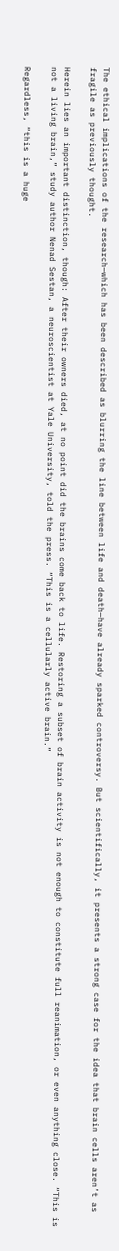The ethical implications of the research—which has been described as blurring the line between life and death—have already sparked controversy. But scientifically, it presents a strong case for the idea that brain cells aren’t as fragile as previously thought.

Herein lies an important distinction, though: After their owners died, at no point did the brains come back to life. Restoring a subset of brain activity is not enough to constitute full reanimation, or even anything close. “This is not a living brain,” study author Nenad Sestan, a neuroscientist at Yale University, told the press. “This is a cellularly active brain.”

Regardless, “this is a huge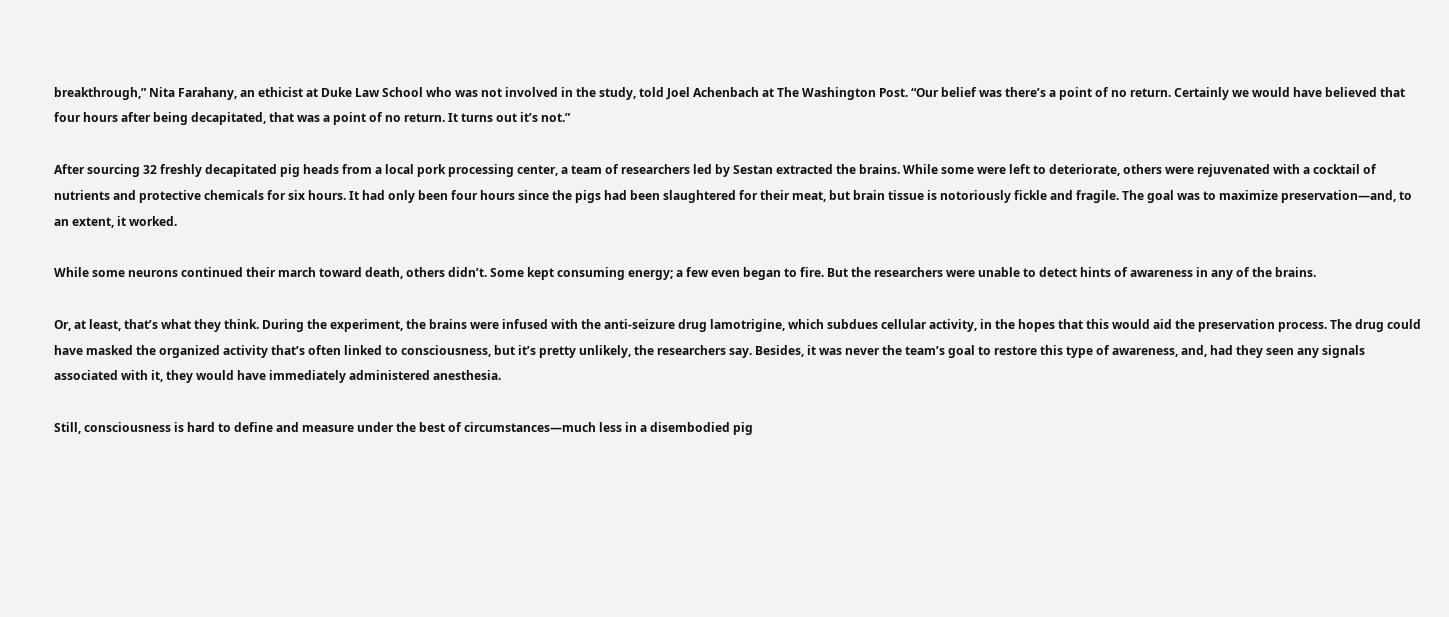breakthrough,” Nita Farahany, an ethicist at Duke Law School who was not involved in the study, told Joel Achenbach at The Washington Post. “Our belief was there’s a point of no return. Certainly we would have believed that four hours after being decapitated, that was a point of no return. It turns out it’s not.”

After sourcing 32 freshly decapitated pig heads from a local pork processing center, a team of researchers led by Sestan extracted the brains. While some were left to deteriorate, others were rejuvenated with a cocktail of nutrients and protective chemicals for six hours. It had only been four hours since the pigs had been slaughtered for their meat, but brain tissue is notoriously fickle and fragile. The goal was to maximize preservation—and, to an extent, it worked.

While some neurons continued their march toward death, others didn’t. Some kept consuming energy; a few even began to fire. But the researchers were unable to detect hints of awareness in any of the brains.

Or, at least, that’s what they think. During the experiment, the brains were infused with the anti-seizure drug lamotrigine, which subdues cellular activity, in the hopes that this would aid the preservation process. The drug could have masked the organized activity that’s often linked to consciousness, but it’s pretty unlikely, the researchers say. Besides, it was never the team’s goal to restore this type of awareness, and, had they seen any signals associated with it, they would have immediately administered anesthesia.

Still, consciousness is hard to define and measure under the best of circumstances—much less in a disembodied pig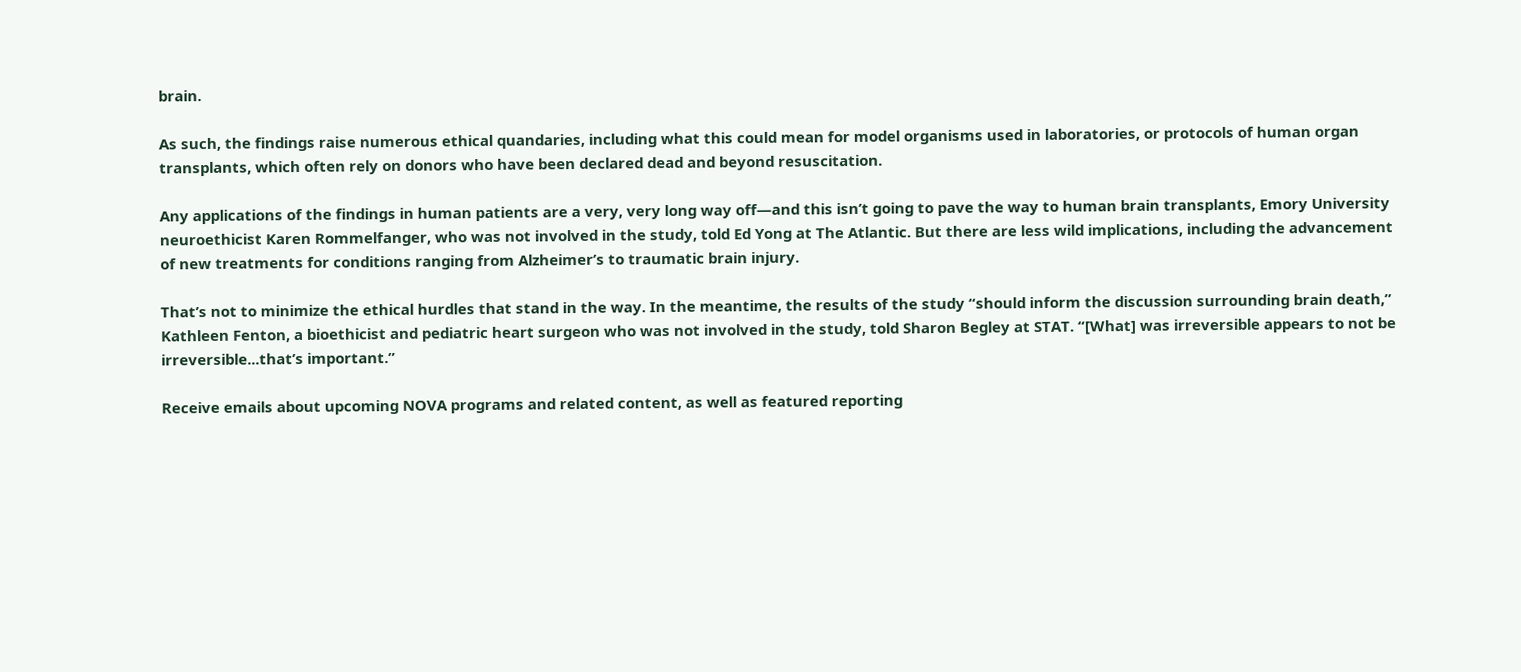brain.

As such, the findings raise numerous ethical quandaries, including what this could mean for model organisms used in laboratories, or protocols of human organ transplants, which often rely on donors who have been declared dead and beyond resuscitation.

Any applications of the findings in human patients are a very, very long way off—and this isn’t going to pave the way to human brain transplants, Emory University neuroethicist Karen Rommelfanger, who was not involved in the study, told Ed Yong at The Atlantic. But there are less wild implications, including the advancement of new treatments for conditions ranging from Alzheimer’s to traumatic brain injury.

That’s not to minimize the ethical hurdles that stand in the way. In the meantime, the results of the study “should inform the discussion surrounding brain death,” Kathleen Fenton, a bioethicist and pediatric heart surgeon who was not involved in the study, told Sharon Begley at STAT. “[What] was irreversible appears to not be irreversible...that’s important.”

Receive emails about upcoming NOVA programs and related content, as well as featured reporting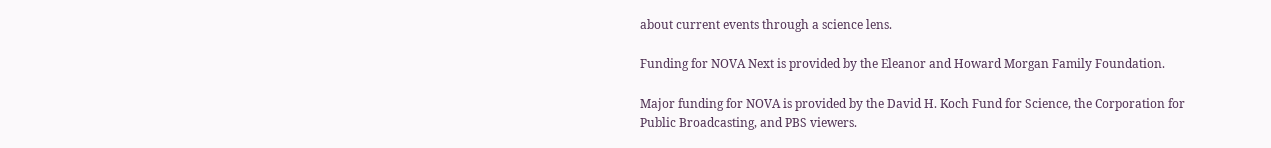about current events through a science lens.

Funding for NOVA Next is provided by the Eleanor and Howard Morgan Family Foundation.

Major funding for NOVA is provided by the David H. Koch Fund for Science, the Corporation for Public Broadcasting, and PBS viewers.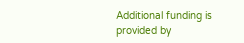Additional funding is provided by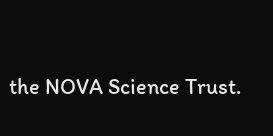the NOVA Science Trust.